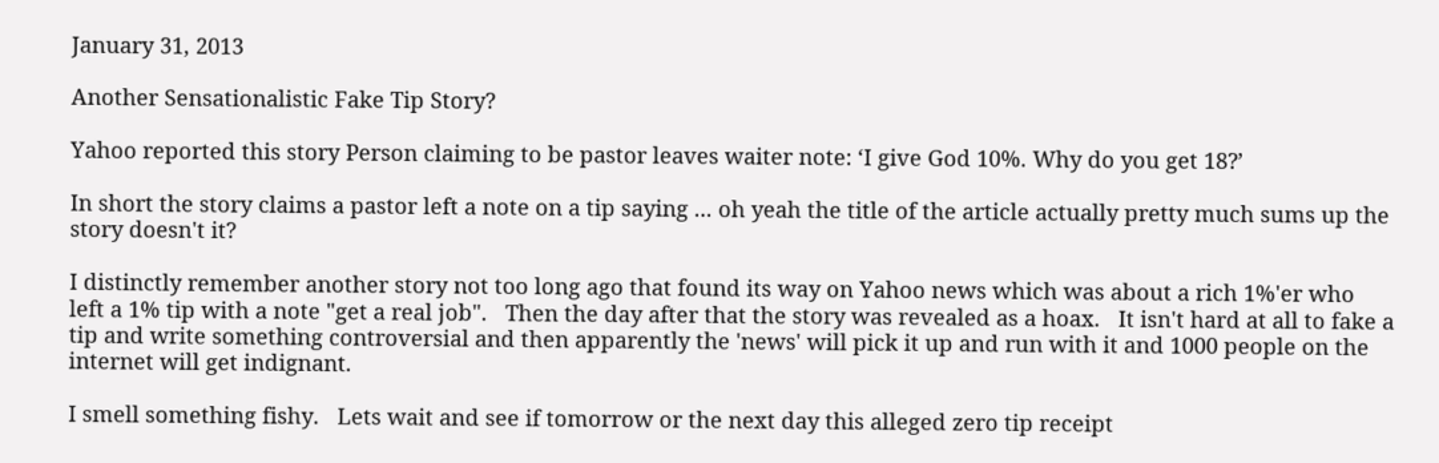January 31, 2013

Another Sensationalistic Fake Tip Story?

Yahoo reported this story Person claiming to be pastor leaves waiter note: ‘I give God 10%. Why do you get 18?’

In short the story claims a pastor left a note on a tip saying ... oh yeah the title of the article actually pretty much sums up the story doesn't it?

I distinctly remember another story not too long ago that found its way on Yahoo news which was about a rich 1%'er who left a 1% tip with a note "get a real job".   Then the day after that the story was revealed as a hoax.   It isn't hard at all to fake a tip and write something controversial and then apparently the 'news' will pick it up and run with it and 1000 people on the internet will get indignant.

I smell something fishy.   Lets wait and see if tomorrow or the next day this alleged zero tip receipt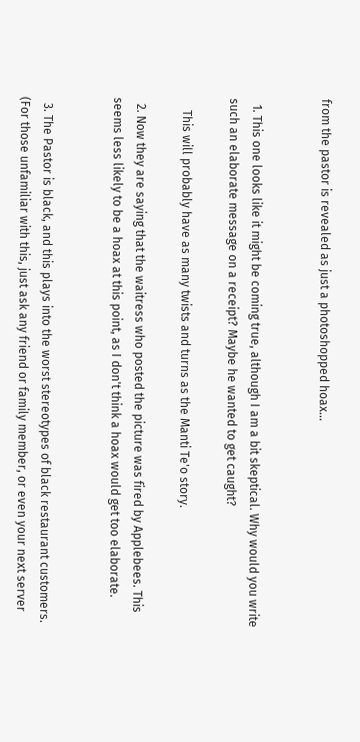from the pastor is revealed as just a photoshopped hoax...


  1. This one looks like it might be coming true, although I am a bit skeptical. Why would you write such an elaborate message on a receipt? Maybe he wanted to get caught?

    This will probably have as many twists and turns as the Manti Te'o story.

  2. Now they are saying that the waitress who posted the picture was fired by Applebees. This seems less likely to be a hoax at this point, as I don't think a hoax would get too elaborate.


  3. The Pastor is black, and this plays into the worst stereotypes of black restaurant customers. (For those unfamiliar with this, just ask any friend or family member, or even your next server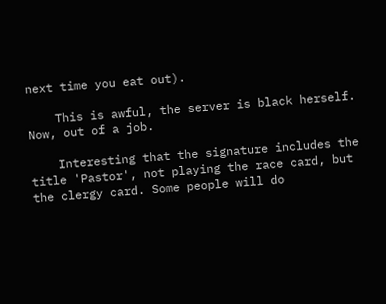next time you eat out).

    This is awful, the server is black herself. Now, out of a job.

    Interesting that the signature includes the title 'Pastor', not playing the race card, but the clergy card. Some people will do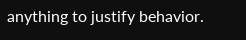anything to justify behavior.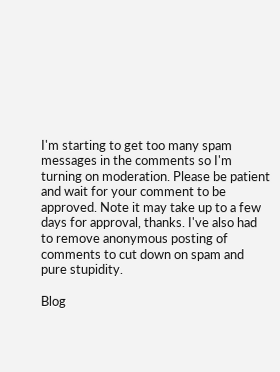I'm starting to get too many spam messages in the comments so I'm turning on moderation. Please be patient and wait for your comment to be approved. Note it may take up to a few days for approval, thanks. I've also had to remove anonymous posting of comments to cut down on spam and pure stupidity.

Blog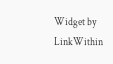Widget by LinkWithin